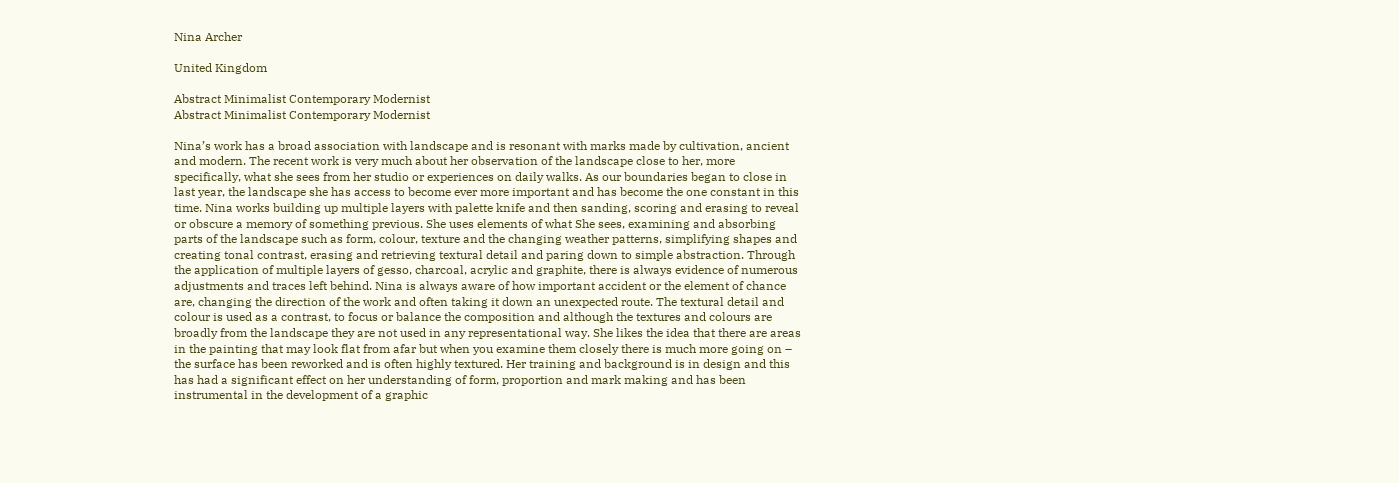Nina Archer

United Kingdom

Abstract Minimalist Contemporary Modernist
Abstract Minimalist Contemporary Modernist

Nina’s work has a broad association with landscape and is resonant with marks made by cultivation, ancient and modern. The recent work is very much about her observation of the landscape close to her, more specifically, what she sees from her studio or experiences on daily walks. As our boundaries began to close in last year, the landscape she has access to become ever more important and has become the one constant in this time. Nina works building up multiple layers with palette knife and then sanding, scoring and erasing to reveal or obscure a memory of something previous. She uses elements of what She sees, examining and absorbing parts of the landscape such as form, colour, texture and the changing weather patterns, simplifying shapes and creating tonal contrast, erasing and retrieving textural detail and paring down to simple abstraction. Through the application of multiple layers of gesso, charcoal, acrylic and graphite, there is always evidence of numerous adjustments and traces left behind. Nina is always aware of how important accident or the element of chance are, changing the direction of the work and often taking it down an unexpected route. The textural detail and colour is used as a contrast, to focus or balance the composition and although the textures and colours are broadly from the landscape they are not used in any representational way. She likes the idea that there are areas in the painting that may look flat from afar but when you examine them closely there is much more going on – the surface has been reworked and is often highly textured. Her training and background is in design and this has had a significant effect on her understanding of form, proportion and mark making and has been instrumental in the development of a graphic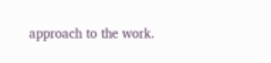approach to the work.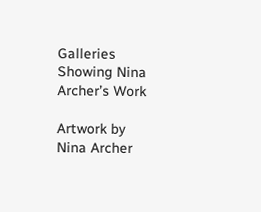Galleries Showing Nina Archer’s Work

Artwork by Nina Archer